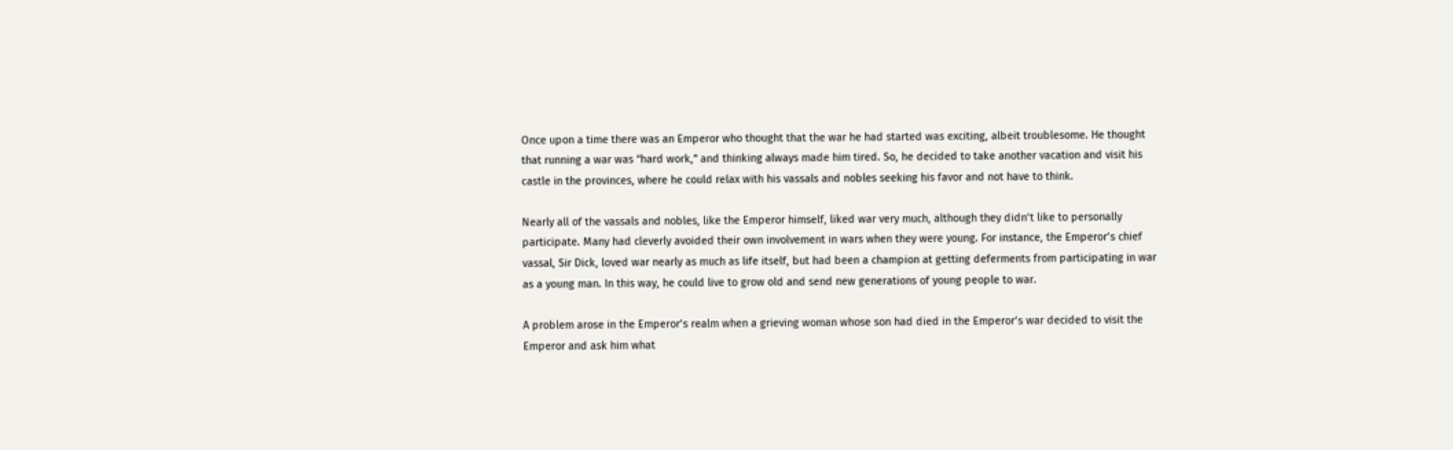Once upon a time there was an Emperor who thought that the war he had started was exciting, albeit troublesome. He thought that running a war was “hard work,” and thinking always made him tired. So, he decided to take another vacation and visit his castle in the provinces, where he could relax with his vassals and nobles seeking his favor and not have to think.

Nearly all of the vassals and nobles, like the Emperor himself, liked war very much, although they didn’t like to personally participate. Many had cleverly avoided their own involvement in wars when they were young. For instance, the Emperor’s chief vassal, Sir Dick, loved war nearly as much as life itself, but had been a champion at getting deferments from participating in war as a young man. In this way, he could live to grow old and send new generations of young people to war.

A problem arose in the Emperor’s realm when a grieving woman whose son had died in the Emperor’s war decided to visit the Emperor and ask him what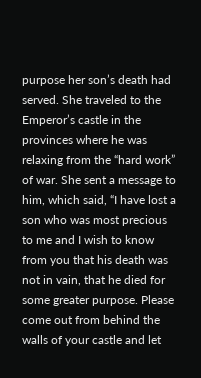purpose her son’s death had served. She traveled to the Emperor’s castle in the provinces where he was relaxing from the “hard work” of war. She sent a message to him, which said, “I have lost a son who was most precious to me and I wish to know from you that his death was not in vain, that he died for some greater purpose. Please come out from behind the walls of your castle and let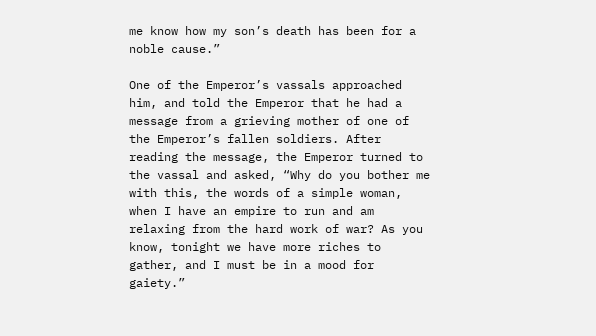me know how my son’s death has been for a noble cause.”

One of the Emperor’s vassals approached him, and told the Emperor that he had a message from a grieving mother of one of the Emperor’s fallen soldiers. After reading the message, the Emperor turned to the vassal and asked, “Why do you bother me with this, the words of a simple woman, when I have an empire to run and am relaxing from the hard work of war? As you know, tonight we have more riches to gather, and I must be in a mood for gaiety.”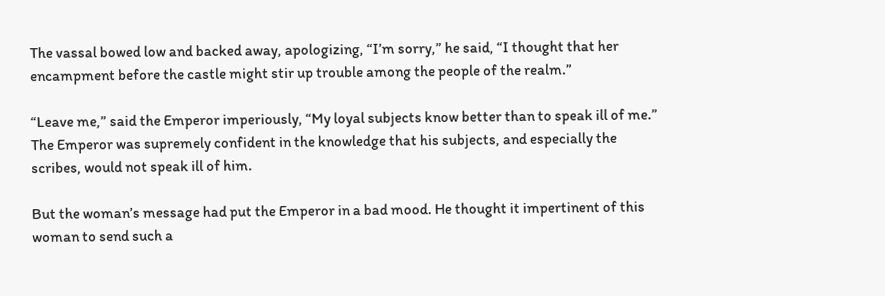The vassal bowed low and backed away, apologizing, “I’m sorry,” he said, “I thought that her encampment before the castle might stir up trouble among the people of the realm.”

“Leave me,” said the Emperor imperiously, “My loyal subjects know better than to speak ill of me.” The Emperor was supremely confident in the knowledge that his subjects, and especially the scribes, would not speak ill of him.

But the woman’s message had put the Emperor in a bad mood. He thought it impertinent of this woman to send such a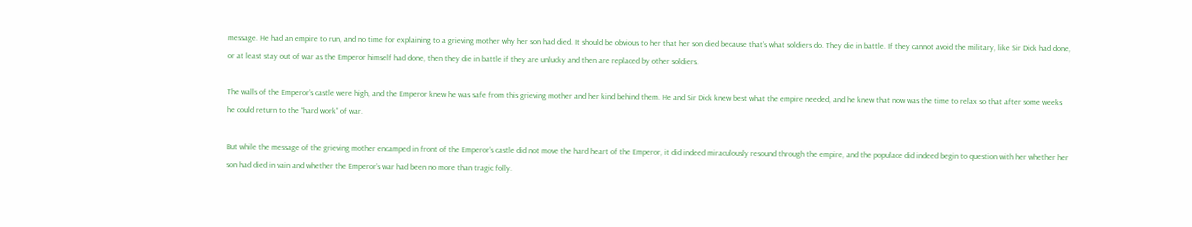message. He had an empire to run, and no time for explaining to a grieving mother why her son had died. It should be obvious to her that her son died because that’s what soldiers do. They die in battle. If they cannot avoid the military, like Sir Dick had done, or at least stay out of war as the Emperor himself had done, then they die in battle if they are unlucky and then are replaced by other soldiers.

The walls of the Emperor’s castle were high, and the Emperor knew he was safe from this grieving mother and her kind behind them. He and Sir Dick knew best what the empire needed, and he knew that now was the time to relax so that after some weeks he could return to the “hard work” of war.

But while the message of the grieving mother encamped in front of the Emperor’s castle did not move the hard heart of the Emperor, it did indeed miraculously resound through the empire, and the populace did indeed begin to question with her whether her son had died in vain and whether the Emperor’s war had been no more than tragic folly.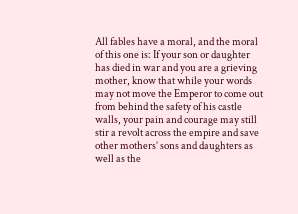All fables have a moral, and the moral of this one is: If your son or daughter has died in war and you are a grieving mother, know that while your words may not move the Emperor to come out from behind the safety of his castle walls, your pain and courage may still stir a revolt across the empire and save other mothers’ sons and daughters as well as the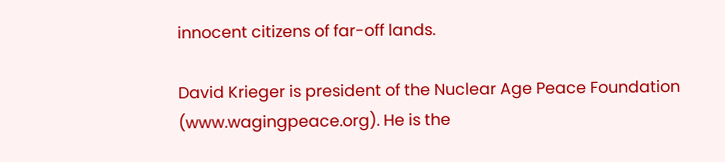innocent citizens of far-off lands.

David Krieger is president of the Nuclear Age Peace Foundation (www.wagingpeace.org). He is the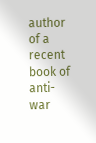author of a recent book of anti-war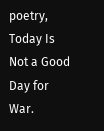poetry, Today Is Not a Good Day for War.